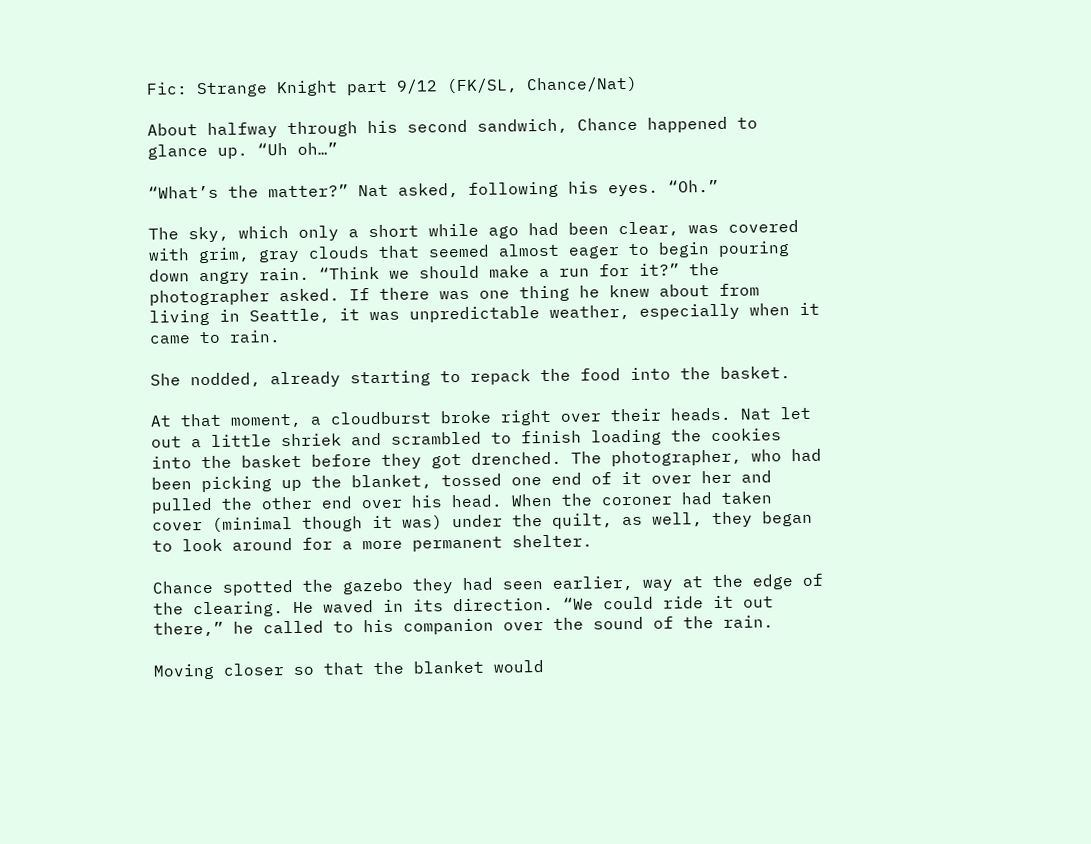Fic: Strange Knight part 9/12 (FK/SL, Chance/Nat)

About halfway through his second sandwich, Chance happened to glance up. “Uh oh…”

“What’s the matter?” Nat asked, following his eyes. “Oh.”

The sky, which only a short while ago had been clear, was covered with grim, gray clouds that seemed almost eager to begin pouring down angry rain. “Think we should make a run for it?” the photographer asked. If there was one thing he knew about from living in Seattle, it was unpredictable weather, especially when it came to rain.

She nodded, already starting to repack the food into the basket.

At that moment, a cloudburst broke right over their heads. Nat let out a little shriek and scrambled to finish loading the cookies into the basket before they got drenched. The photographer, who had been picking up the blanket, tossed one end of it over her and pulled the other end over his head. When the coroner had taken cover (minimal though it was) under the quilt, as well, they began to look around for a more permanent shelter.

Chance spotted the gazebo they had seen earlier, way at the edge of the clearing. He waved in its direction. “We could ride it out there,” he called to his companion over the sound of the rain.

Moving closer so that the blanket would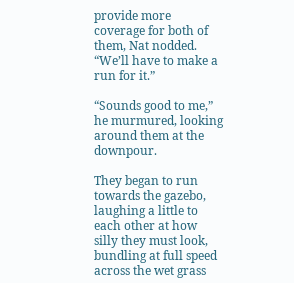provide more coverage for both of them, Nat nodded. “We’ll have to make a run for it.”

“Sounds good to me,” he murmured, looking around them at the downpour.

They began to run towards the gazebo, laughing a little to each other at how silly they must look, bundling at full speed across the wet grass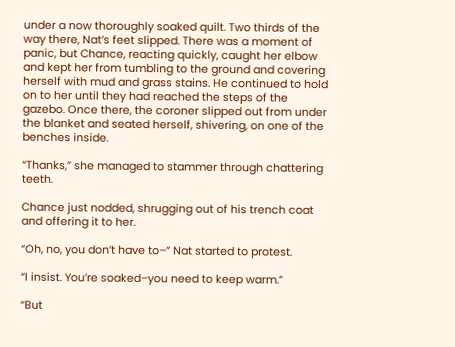under a now thoroughly soaked quilt. Two thirds of the way there, Nat’s feet slipped. There was a moment of panic, but Chance, reacting quickly, caught her elbow and kept her from tumbling to the ground and covering herself with mud and grass stains. He continued to hold on to her until they had reached the steps of the gazebo. Once there, the coroner slipped out from under the blanket and seated herself, shivering, on one of the benches inside.

“Thanks,” she managed to stammer through chattering teeth.

Chance just nodded, shrugging out of his trench coat and offering it to her.

“Oh, no, you don’t have to–” Nat started to protest.

“I insist. You’re soaked–you need to keep warm.”

“But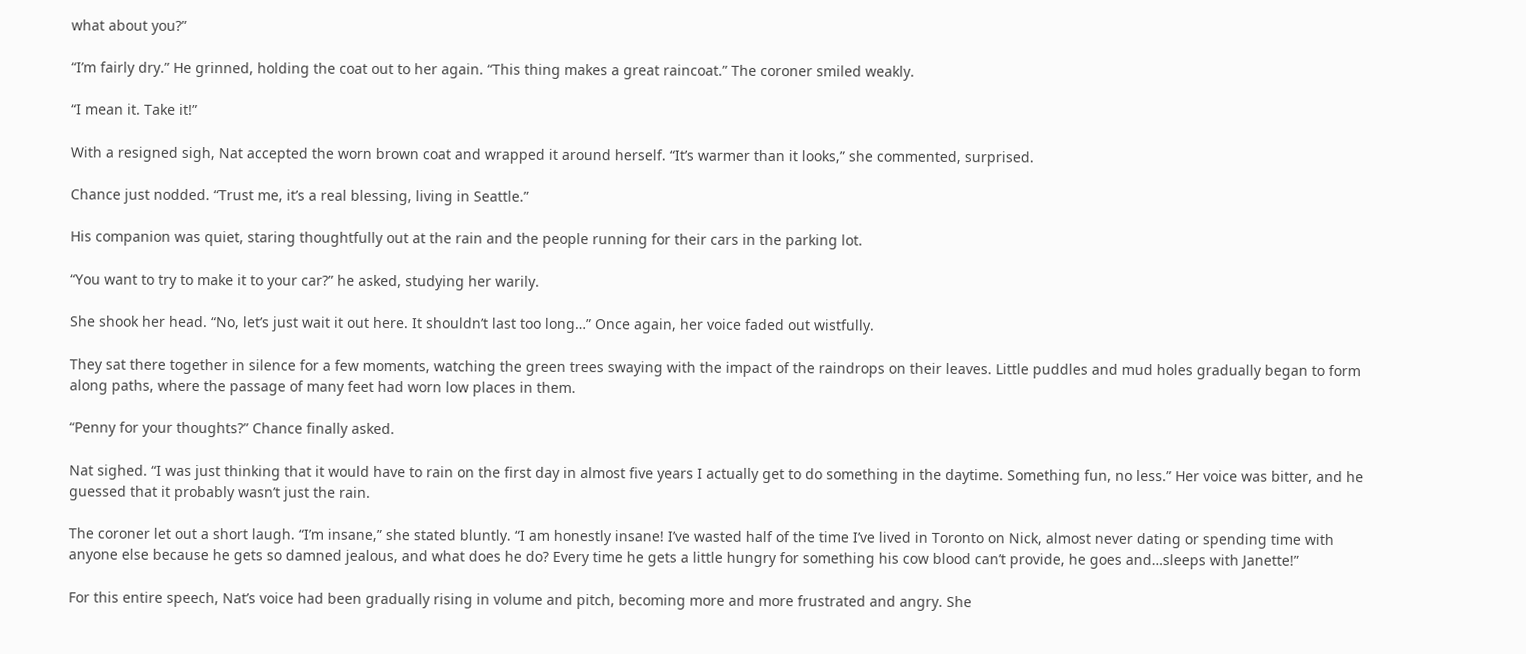what about you?”

“I’m fairly dry.” He grinned, holding the coat out to her again. “This thing makes a great raincoat.” The coroner smiled weakly.

“I mean it. Take it!”

With a resigned sigh, Nat accepted the worn brown coat and wrapped it around herself. “It’s warmer than it looks,” she commented, surprised.

Chance just nodded. “Trust me, it’s a real blessing, living in Seattle.”

His companion was quiet, staring thoughtfully out at the rain and the people running for their cars in the parking lot.

“You want to try to make it to your car?” he asked, studying her warily.

She shook her head. “No, let’s just wait it out here. It shouldn’t last too long…” Once again, her voice faded out wistfully.

They sat there together in silence for a few moments, watching the green trees swaying with the impact of the raindrops on their leaves. Little puddles and mud holes gradually began to form along paths, where the passage of many feet had worn low places in them.

“Penny for your thoughts?” Chance finally asked.

Nat sighed. “I was just thinking that it would have to rain on the first day in almost five years I actually get to do something in the daytime. Something fun, no less.” Her voice was bitter, and he guessed that it probably wasn’t just the rain.

The coroner let out a short laugh. “I’m insane,” she stated bluntly. “I am honestly insane! I’ve wasted half of the time I’ve lived in Toronto on Nick, almost never dating or spending time with anyone else because he gets so damned jealous, and what does he do? Every time he gets a little hungry for something his cow blood can’t provide, he goes and…sleeps with Janette!”

For this entire speech, Nat’s voice had been gradually rising in volume and pitch, becoming more and more frustrated and angry. She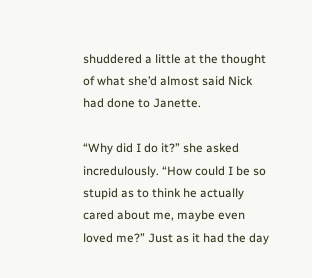shuddered a little at the thought of what she’d almost said Nick had done to Janette.

“Why did I do it?” she asked incredulously. “How could I be so stupid as to think he actually cared about me, maybe even loved me?” Just as it had the day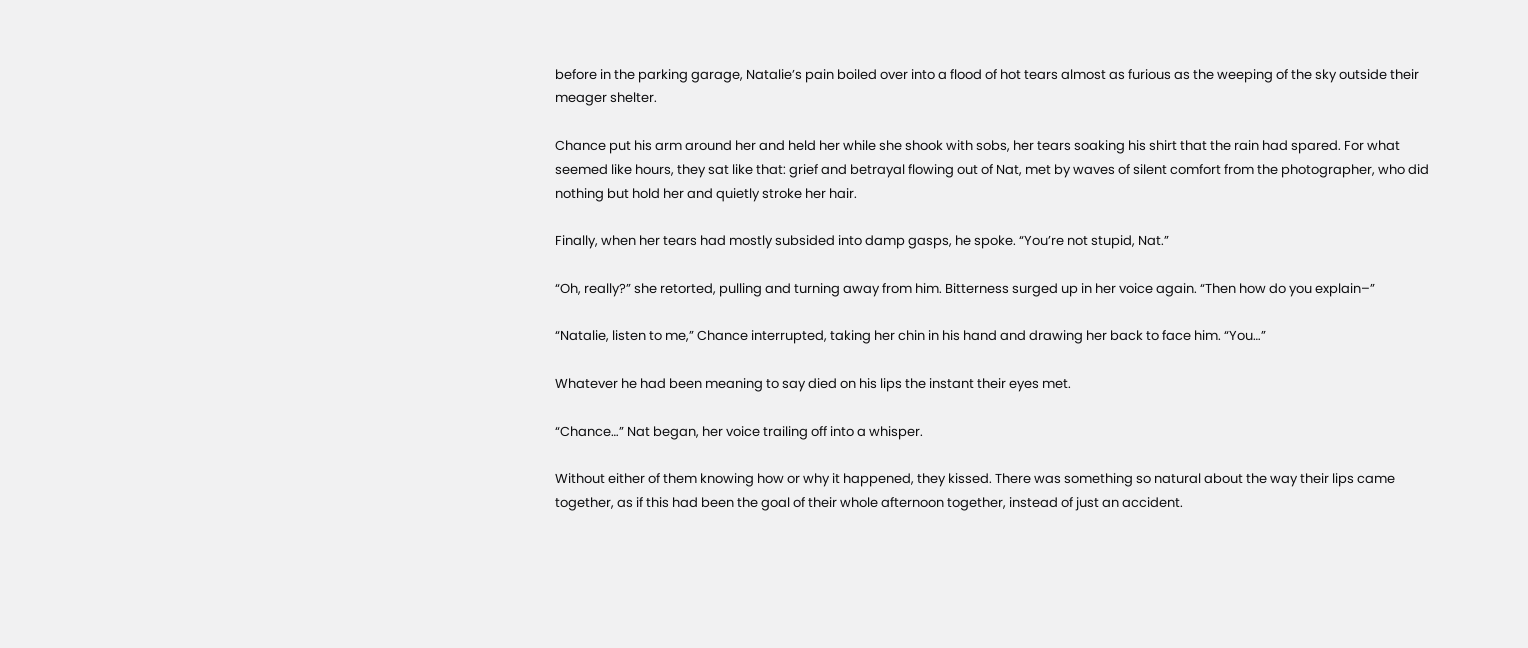before in the parking garage, Natalie’s pain boiled over into a flood of hot tears almost as furious as the weeping of the sky outside their meager shelter.

Chance put his arm around her and held her while she shook with sobs, her tears soaking his shirt that the rain had spared. For what seemed like hours, they sat like that: grief and betrayal flowing out of Nat, met by waves of silent comfort from the photographer, who did nothing but hold her and quietly stroke her hair.

Finally, when her tears had mostly subsided into damp gasps, he spoke. “You’re not stupid, Nat.”

“Oh, really?” she retorted, pulling and turning away from him. Bitterness surged up in her voice again. “Then how do you explain–”

“Natalie, listen to me,” Chance interrupted, taking her chin in his hand and drawing her back to face him. “You…”

Whatever he had been meaning to say died on his lips the instant their eyes met.

“Chance…” Nat began, her voice trailing off into a whisper.

Without either of them knowing how or why it happened, they kissed. There was something so natural about the way their lips came together, as if this had been the goal of their whole afternoon together, instead of just an accident.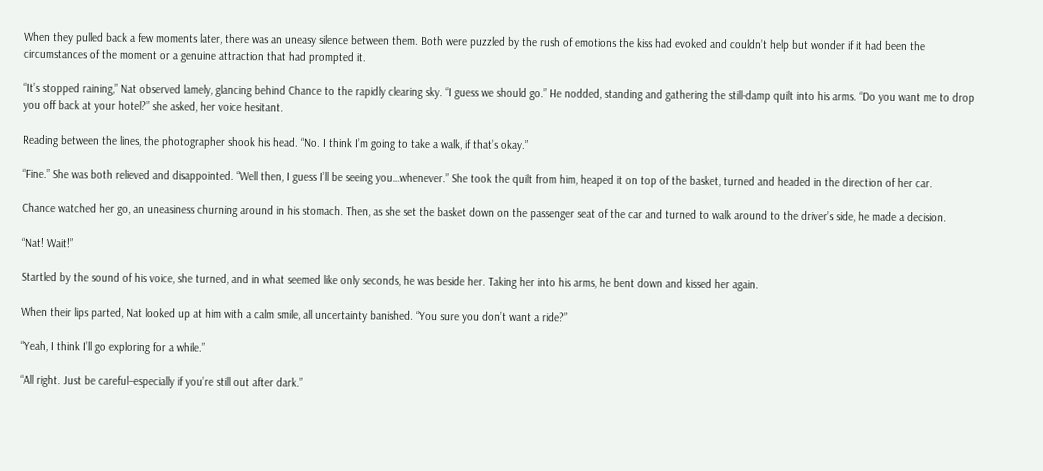When they pulled back a few moments later, there was an uneasy silence between them. Both were puzzled by the rush of emotions the kiss had evoked and couldn’t help but wonder if it had been the circumstances of the moment or a genuine attraction that had prompted it.

“It’s stopped raining,” Nat observed lamely, glancing behind Chance to the rapidly clearing sky. “I guess we should go.” He nodded, standing and gathering the still-damp quilt into his arms. “Do you want me to drop you off back at your hotel?” she asked, her voice hesitant.

Reading between the lines, the photographer shook his head. “No. I think I’m going to take a walk, if that’s okay.”

“Fine.” She was both relieved and disappointed. “Well then, I guess I’ll be seeing you…whenever.” She took the quilt from him, heaped it on top of the basket, turned and headed in the direction of her car.

Chance watched her go, an uneasiness churning around in his stomach. Then, as she set the basket down on the passenger seat of the car and turned to walk around to the driver’s side, he made a decision.

“Nat! Wait!”

Startled by the sound of his voice, she turned, and in what seemed like only seconds, he was beside her. Taking her into his arms, he bent down and kissed her again.

When their lips parted, Nat looked up at him with a calm smile, all uncertainty banished. “You sure you don’t want a ride?”

“Yeah, I think I’ll go exploring for a while.”

“All right. Just be careful–especially if you’re still out after dark.”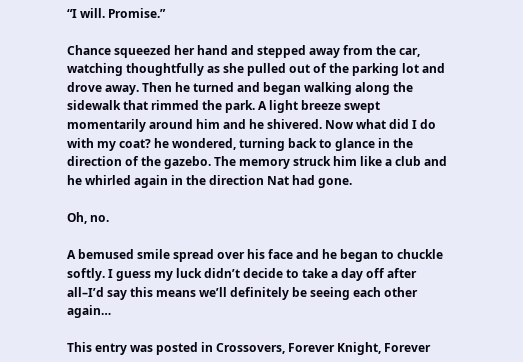“I will. Promise.”

Chance squeezed her hand and stepped away from the car, watching thoughtfully as she pulled out of the parking lot and drove away. Then he turned and began walking along the sidewalk that rimmed the park. A light breeze swept momentarily around him and he shivered. Now what did I do with my coat? he wondered, turning back to glance in the direction of the gazebo. The memory struck him like a club and he whirled again in the direction Nat had gone.

Oh, no.

A bemused smile spread over his face and he began to chuckle softly. I guess my luck didn’t decide to take a day off after all–I’d say this means we’ll definitely be seeing each other again…

This entry was posted in Crossovers, Forever Knight, Forever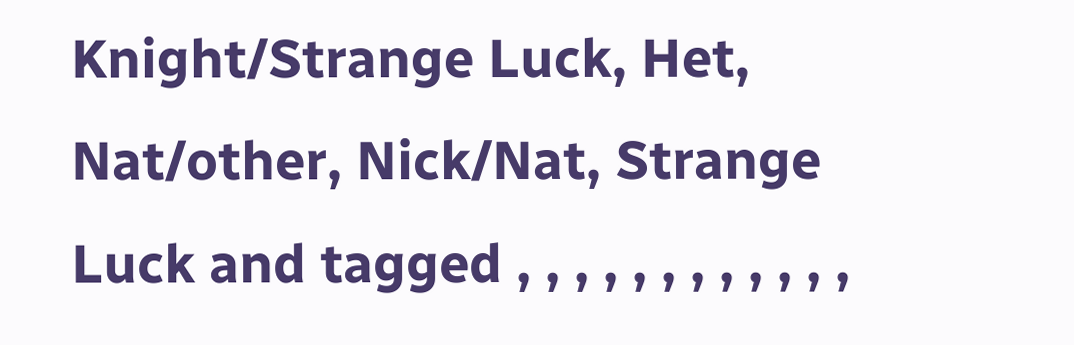Knight/Strange Luck, Het, Nat/other, Nick/Nat, Strange Luck and tagged , , , , , , , , , , , ,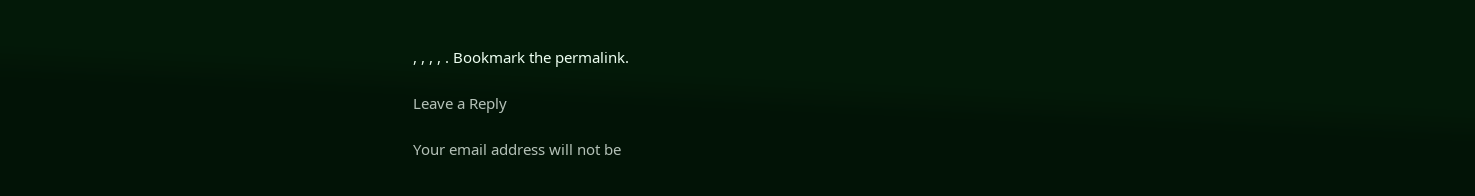, , , , . Bookmark the permalink.

Leave a Reply

Your email address will not be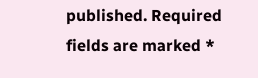published. Required fields are marked *